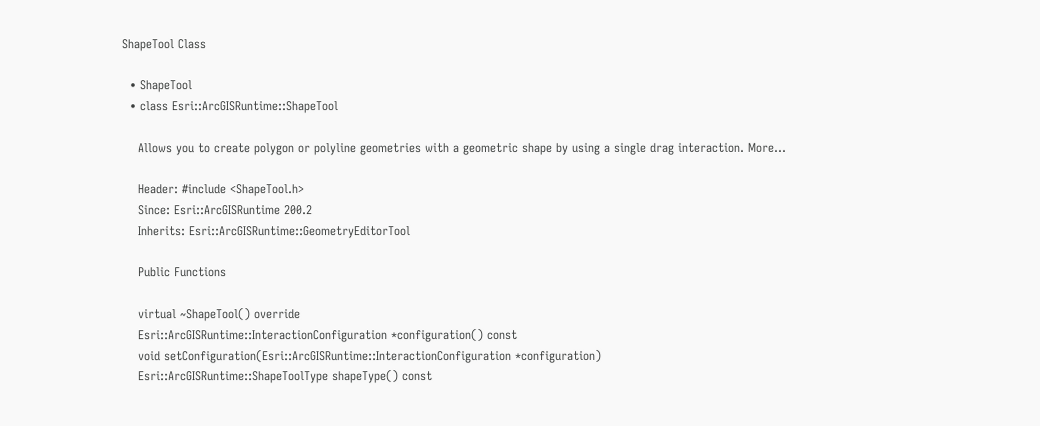ShapeTool Class

  • ShapeTool
  • class Esri::ArcGISRuntime::ShapeTool

    Allows you to create polygon or polyline geometries with a geometric shape by using a single drag interaction. More...

    Header: #include <ShapeTool.h>
    Since: Esri::ArcGISRuntime 200.2
    Inherits: Esri::ArcGISRuntime::GeometryEditorTool

    Public Functions

    virtual ~ShapeTool() override
    Esri::ArcGISRuntime::InteractionConfiguration *configuration() const
    void setConfiguration(Esri::ArcGISRuntime::InteractionConfiguration *configuration)
    Esri::ArcGISRuntime::ShapeToolType shapeType() const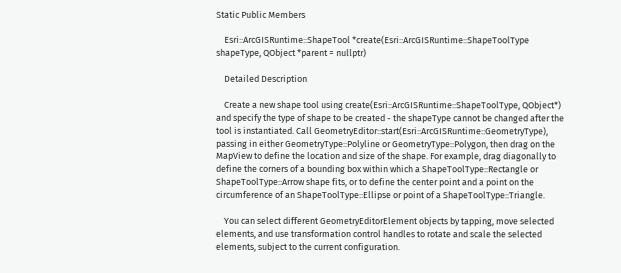Static Public Members

    Esri::ArcGISRuntime::ShapeTool *create(Esri::ArcGISRuntime::ShapeToolType shapeType, QObject *parent = nullptr)

    Detailed Description

    Create a new shape tool using create(Esri::ArcGISRuntime::ShapeToolType, QObject*) and specify the type of shape to be created - the shapeType cannot be changed after the tool is instantiated. Call GeometryEditor::start(Esri::ArcGISRuntime::GeometryType), passing in either GeometryType::Polyline or GeometryType::Polygon, then drag on the MapView to define the location and size of the shape. For example, drag diagonally to define the corners of a bounding box within which a ShapeToolType::Rectangle or ShapeToolType::Arrow shape fits, or to define the center point and a point on the circumference of an ShapeToolType::Ellipse or point of a ShapeToolType::Triangle.

    You can select different GeometryEditorElement objects by tapping, move selected elements, and use transformation control handles to rotate and scale the selected elements, subject to the current configuration.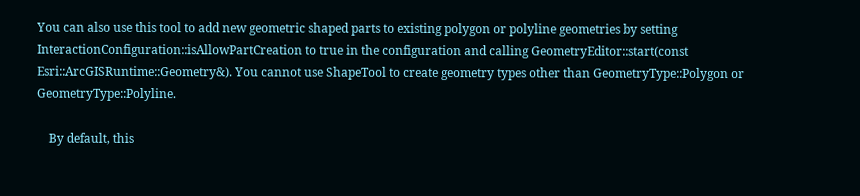You can also use this tool to add new geometric shaped parts to existing polygon or polyline geometries by setting InteractionConfiguration::isAllowPartCreation to true in the configuration and calling GeometryEditor::start(const Esri::ArcGISRuntime::Geometry&). You cannot use ShapeTool to create geometry types other than GeometryType::Polygon or GeometryType::Polyline.

    By default, this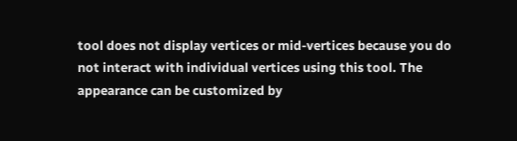tool does not display vertices or mid-vertices because you do not interact with individual vertices using this tool. The appearance can be customized by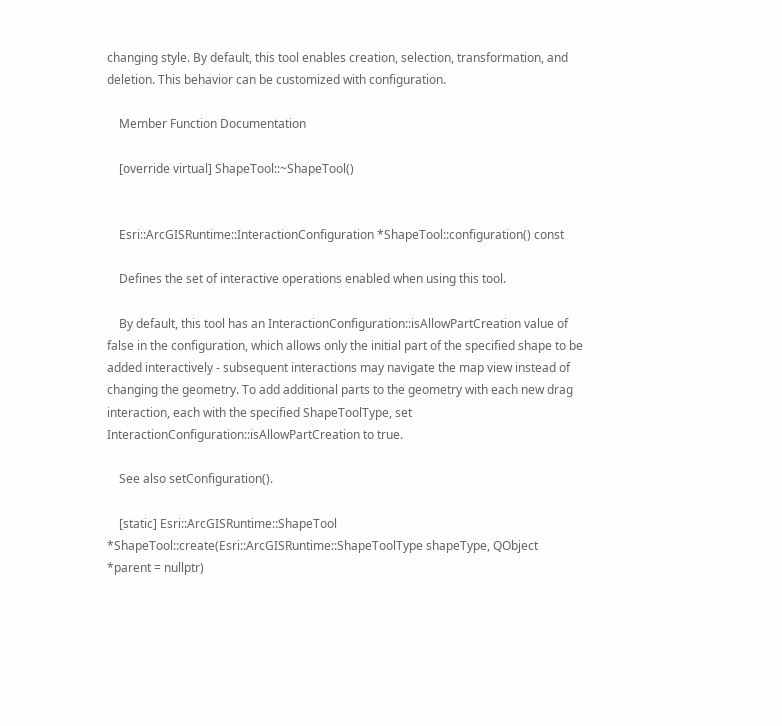changing style. By default, this tool enables creation, selection, transformation, and deletion. This behavior can be customized with configuration.

    Member Function Documentation

    [override virtual] ShapeTool::~ShapeTool()


    Esri::ArcGISRuntime::InteractionConfiguration *ShapeTool::configuration() const

    Defines the set of interactive operations enabled when using this tool.

    By default, this tool has an InteractionConfiguration::isAllowPartCreation value of false in the configuration, which allows only the initial part of the specified shape to be added interactively - subsequent interactions may navigate the map view instead of changing the geometry. To add additional parts to the geometry with each new drag interaction, each with the specified ShapeToolType, set InteractionConfiguration::isAllowPartCreation to true.

    See also setConfiguration().

    [static] Esri::ArcGISRuntime::ShapeTool *ShapeTool::create(Esri::ArcGISRuntime::ShapeToolType shapeType, QObject *parent = nullptr)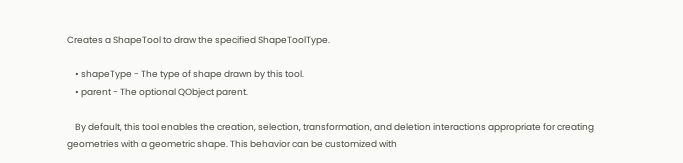Creates a ShapeTool to draw the specified ShapeToolType.

    • shapeType - The type of shape drawn by this tool.
    • parent - The optional QObject parent.

    By default, this tool enables the creation, selection, transformation, and deletion interactions appropriate for creating geometries with a geometric shape. This behavior can be customized with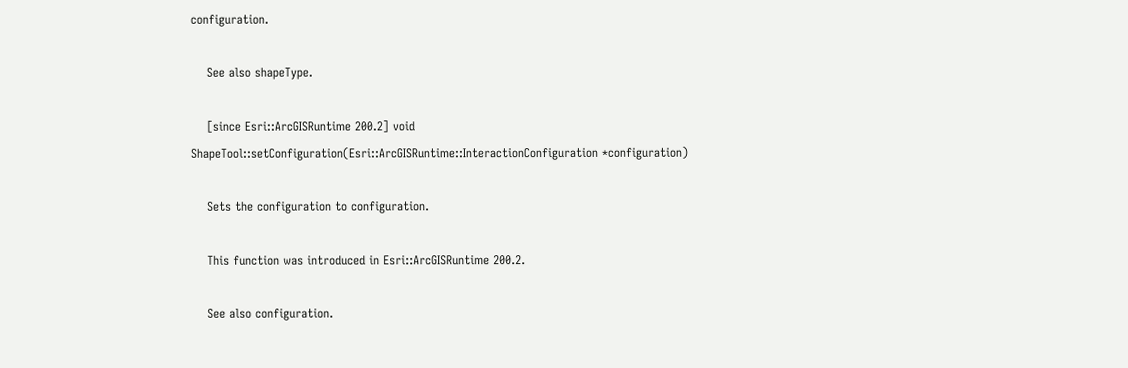configuration.

    See also shapeType.

    [since Esri::ArcGISRuntime 200.2] void ShapeTool::setConfiguration(Esri::ArcGISRuntime::InteractionConfiguration *configuration)

    Sets the configuration to configuration.

    This function was introduced in Esri::ArcGISRuntime 200.2.

    See also configuration.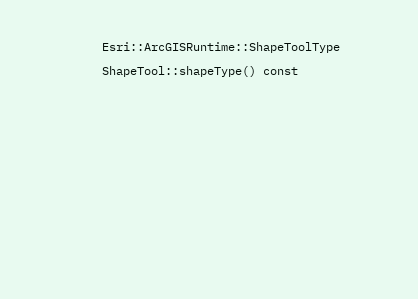Esri::ArcGISRuntime::ShapeToolType ShapeTool::shapeType() const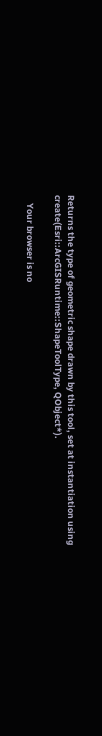Returns the type of geometric shape drawn by this tool, set at instantiation using create(Esri::ArcGISRuntime::ShapeToolType, QObject*).

    Your browser is no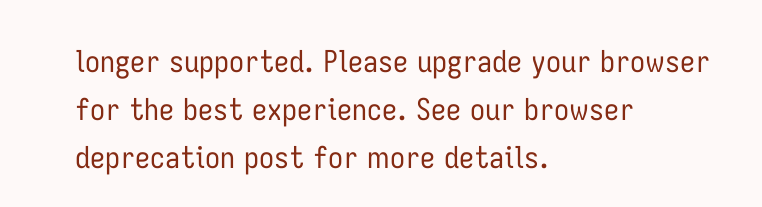longer supported. Please upgrade your browser for the best experience. See our browser deprecation post for more details.